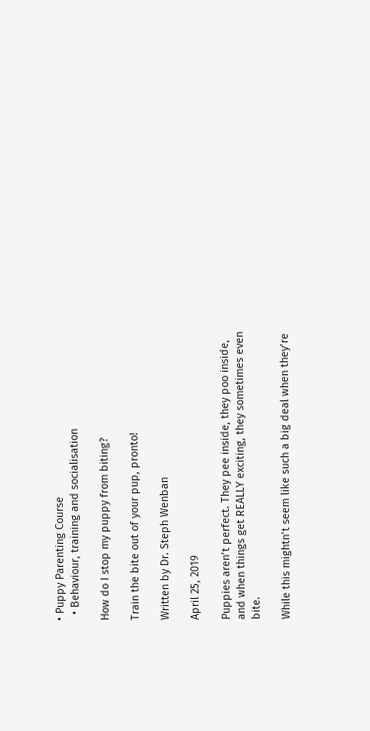• Puppy Parenting Course
  • Behaviour, training and socialisation

How do I stop my puppy from biting?

Train the bite out of your pup, pronto!

Written by Dr. Steph Wenban

April 25, 2019

Puppies aren’t perfect. They pee inside, they poo inside, and when things get REALLY exciting, they sometimes even bite.

While this mightn’t seem like such a big deal when they’re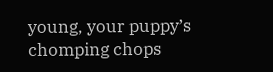young, your puppy’s chomping chops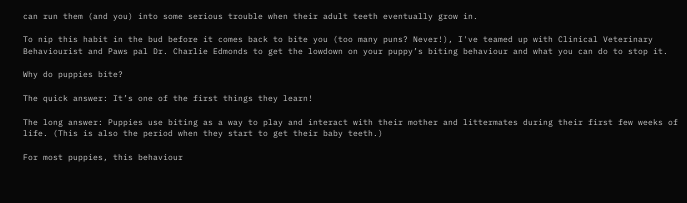can run them (and you) into some serious trouble when their adult teeth eventually grow in.

To nip this habit in the bud before it comes back to bite you (too many puns? Never!), I've teamed up with Clinical Veterinary Behaviourist and Paws pal Dr. Charlie Edmonds to get the lowdown on your puppy’s biting behaviour and what you can do to stop it.

Why do puppies bite?

The quick answer: It’s one of the first things they learn!

The long answer: Puppies use biting as a way to play and interact with their mother and littermates during their first few weeks of life. (This is also the period when they start to get their baby teeth.)

For most puppies, this behaviour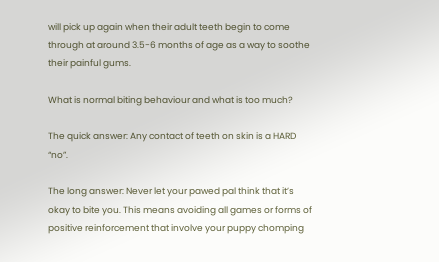will pick up again when their adult teeth begin to come through at around 3.5-6 months of age as a way to soothe their painful gums.

What is normal biting behaviour and what is too much?

The quick answer: Any contact of teeth on skin is a HARD “no”.

The long answer: Never let your pawed pal think that it’s okay to bite you. This means avoiding all games or forms of positive reinforcement that involve your puppy chomping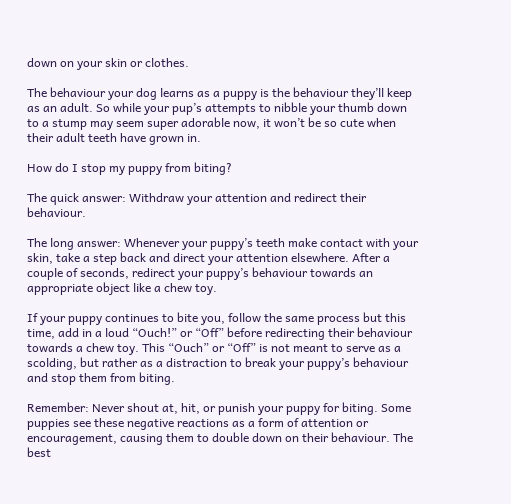down on your skin or clothes.

The behaviour your dog learns as a puppy is the behaviour they’ll keep as an adult. So while your pup’s attempts to nibble your thumb down to a stump may seem super adorable now, it won’t be so cute when their adult teeth have grown in.

How do I stop my puppy from biting?

The quick answer: Withdraw your attention and redirect their behaviour.

The long answer: Whenever your puppy’s teeth make contact with your skin, take a step back and direct your attention elsewhere. After a couple of seconds, redirect your puppy’s behaviour towards an appropriate object like a chew toy.

If your puppy continues to bite you, follow the same process but this time, add in a loud “Ouch!” or “Off” before redirecting their behaviour towards a chew toy. This “Ouch” or “Off” is not meant to serve as a scolding, but rather as a distraction to break your puppy’s behaviour and stop them from biting.

Remember: Never shout at, hit, or punish your puppy for biting. Some puppies see these negative reactions as a form of attention or encouragement, causing them to double down on their behaviour. The best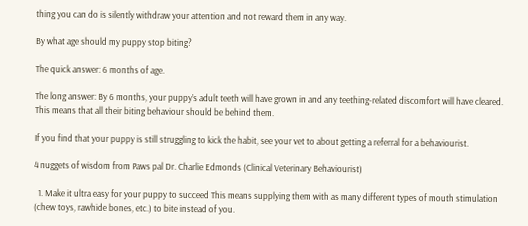thing you can do is silently withdraw your attention and not reward them in any way.

By what age should my puppy stop biting?

The quick answer: 6 months of age.

The long answer: By 6 months, your puppy’s adult teeth will have grown in and any teething-related discomfort will have cleared. This means that all their biting behaviour should be behind them.

If you find that your puppy is still struggling to kick the habit, see your vet to about getting a referral for a behaviourist.

4 nuggets of wisdom from Paws pal Dr. Charlie Edmonds (Clinical Veterinary Behaviourist)

  1. Make it ultra easy for your puppy to succeed This means supplying them with as many different types of mouth stimulation (chew toys, rawhide bones, etc.) to bite instead of you.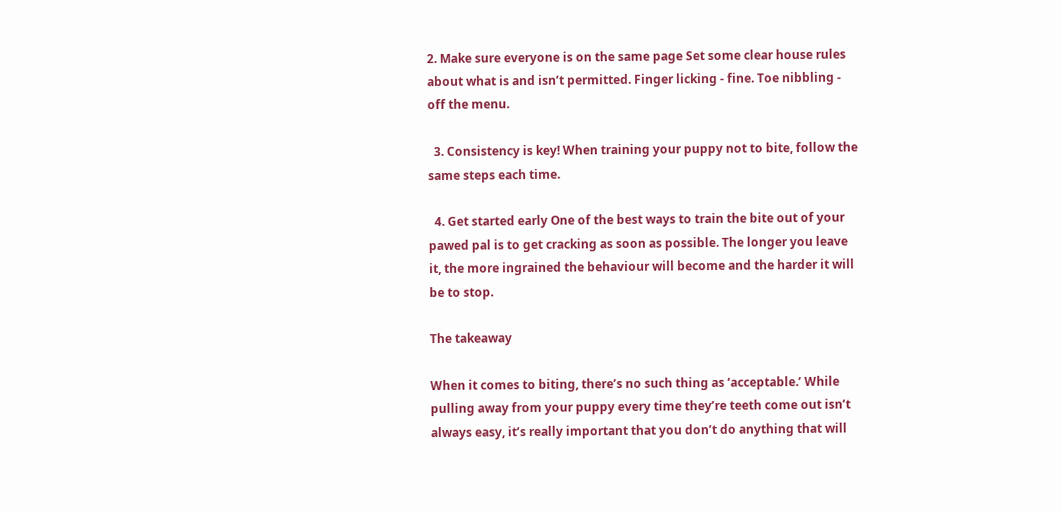2. Make sure everyone is on the same page Set some clear house rules about what is and isn’t permitted. Finger licking - fine. Toe nibbling - off the menu.

  3. Consistency is key! When training your puppy not to bite, follow the same steps each time.

  4. Get started early One of the best ways to train the bite out of your pawed pal is to get cracking as soon as possible. The longer you leave it, the more ingrained the behaviour will become and the harder it will be to stop.

The takeaway

When it comes to biting, there’s no such thing as ‘acceptable.’ While pulling away from your puppy every time they’re teeth come out isn’t always easy, it’s really important that you don’t do anything that will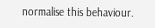normalise this behaviour.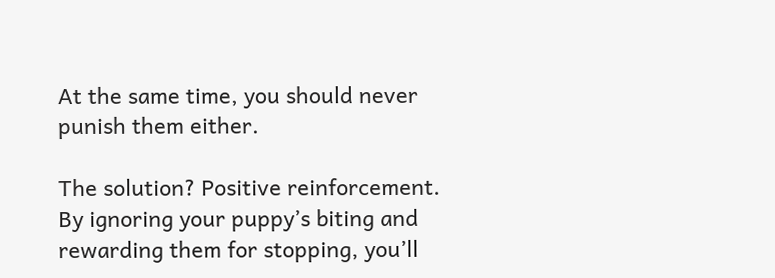At the same time, you should never punish them either.

The solution? Positive reinforcement. By ignoring your puppy’s biting and rewarding them for stopping, you’ll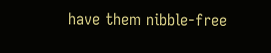have them nibble-free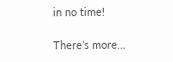in no time!

There’s more…